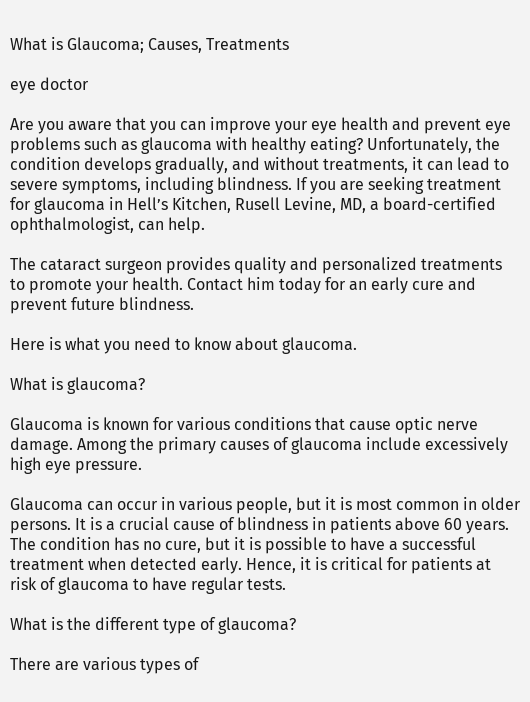What is Glaucoma; Causes, Treatments

eye doctor

Are you aware that you can improve your eye health and prevent eye problems such as glaucoma with healthy eating? Unfortunately, the condition develops gradually, and without treatments, it can lead to severe symptoms, including blindness. If you are seeking treatment for glaucoma in Hell’s Kitchen, Rusell Levine, MD, a board-certified ophthalmologist, can help.

The cataract surgeon provides quality and personalized treatments to promote your health. Contact him today for an early cure and prevent future blindness.

Here is what you need to know about glaucoma.

What is glaucoma?

Glaucoma is known for various conditions that cause optic nerve damage. Among the primary causes of glaucoma include excessively high eye pressure.

Glaucoma can occur in various people, but it is most common in older persons. It is a crucial cause of blindness in patients above 60 years. The condition has no cure, but it is possible to have a successful treatment when detected early. Hence, it is critical for patients at risk of glaucoma to have regular tests.

What is the different type of glaucoma?

There are various types of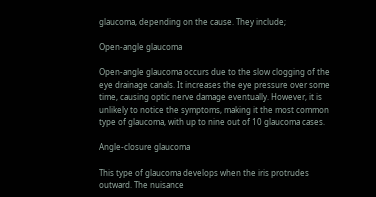glaucoma, depending on the cause. They include;

Open-angle glaucoma

Open-angle glaucoma occurs due to the slow clogging of the eye drainage canals. It increases the eye pressure over some time, causing optic nerve damage eventually. However, it is unlikely to notice the symptoms, making it the most common type of glaucoma, with up to nine out of 10 glaucoma cases.

Angle-closure glaucoma

This type of glaucoma develops when the iris protrudes outward. The nuisance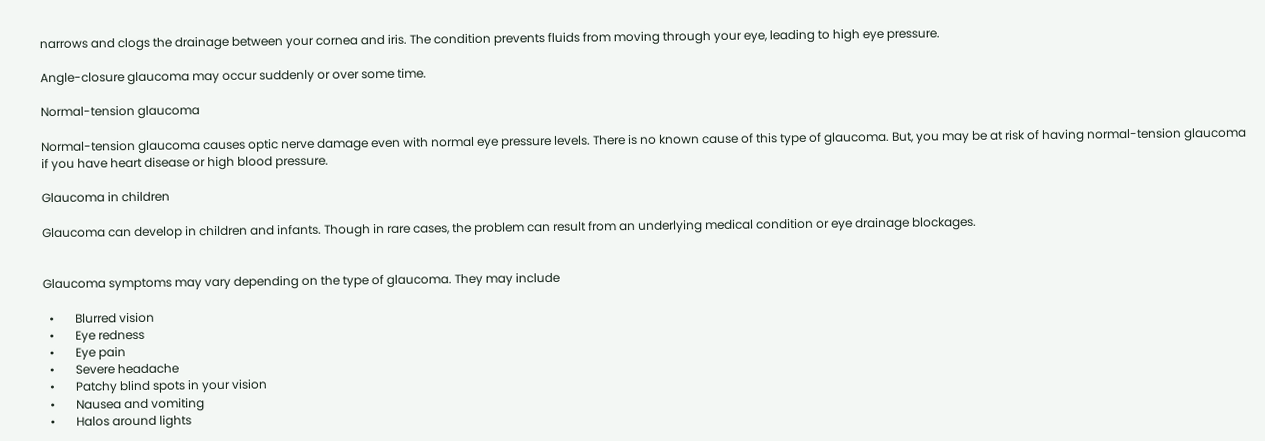narrows and clogs the drainage between your cornea and iris. The condition prevents fluids from moving through your eye, leading to high eye pressure.

Angle-closure glaucoma may occur suddenly or over some time.

Normal-tension glaucoma

Normal-tension glaucoma causes optic nerve damage even with normal eye pressure levels. There is no known cause of this type of glaucoma. But, you may be at risk of having normal-tension glaucoma if you have heart disease or high blood pressure.

Glaucoma in children

Glaucoma can develop in children and infants. Though in rare cases, the problem can result from an underlying medical condition or eye drainage blockages.


Glaucoma symptoms may vary depending on the type of glaucoma. They may include

  •       Blurred vision
  •       Eye redness
  •       Eye pain
  •       Severe headache
  •       Patchy blind spots in your vision
  •       Nausea and vomiting
  •       Halos around lights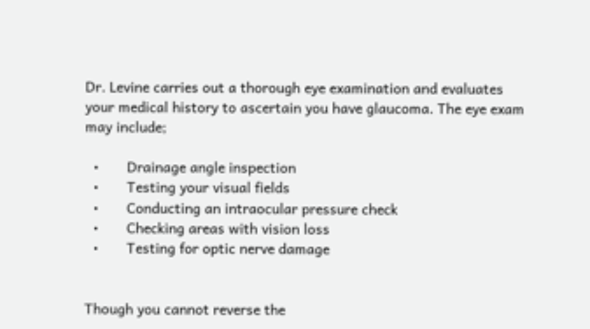Dr. Levine carries out a thorough eye examination and evaluates your medical history to ascertain you have glaucoma. The eye exam may include;

  •       Drainage angle inspection
  •       Testing your visual fields
  •       Conducting an intraocular pressure check
  •       Checking areas with vision loss
  •       Testing for optic nerve damage


Though you cannot reverse the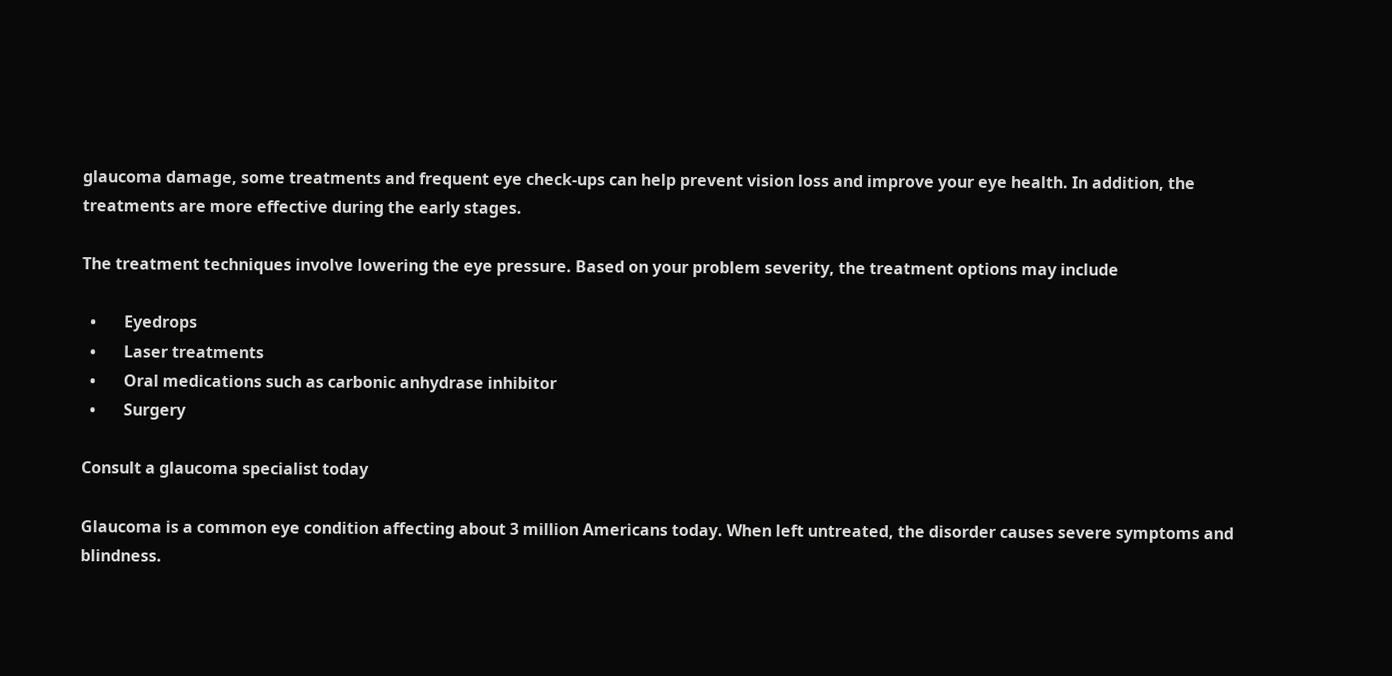glaucoma damage, some treatments and frequent eye check-ups can help prevent vision loss and improve your eye health. In addition, the treatments are more effective during the early stages.

The treatment techniques involve lowering the eye pressure. Based on your problem severity, the treatment options may include

  •       Eyedrops
  •       Laser treatments
  •       Oral medications such as carbonic anhydrase inhibitor
  •       Surgery

Consult a glaucoma specialist today

Glaucoma is a common eye condition affecting about 3 million Americans today. When left untreated, the disorder causes severe symptoms and blindness.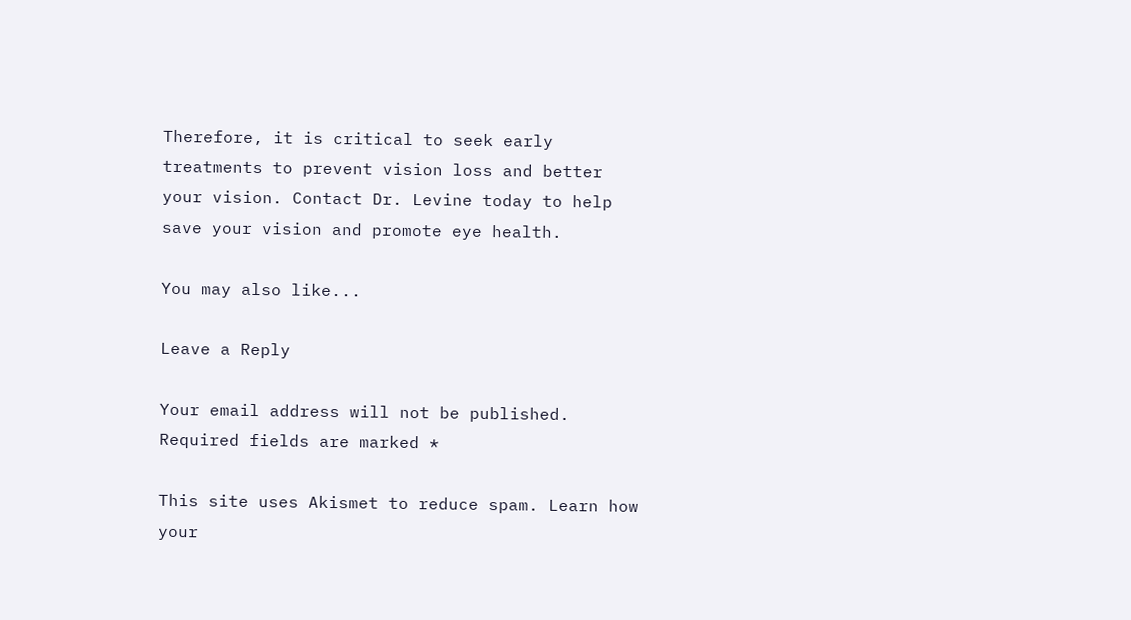Therefore, it is critical to seek early treatments to prevent vision loss and better your vision. Contact Dr. Levine today to help save your vision and promote eye health.

You may also like...

Leave a Reply

Your email address will not be published. Required fields are marked *

This site uses Akismet to reduce spam. Learn how your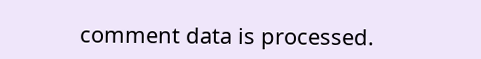comment data is processed.